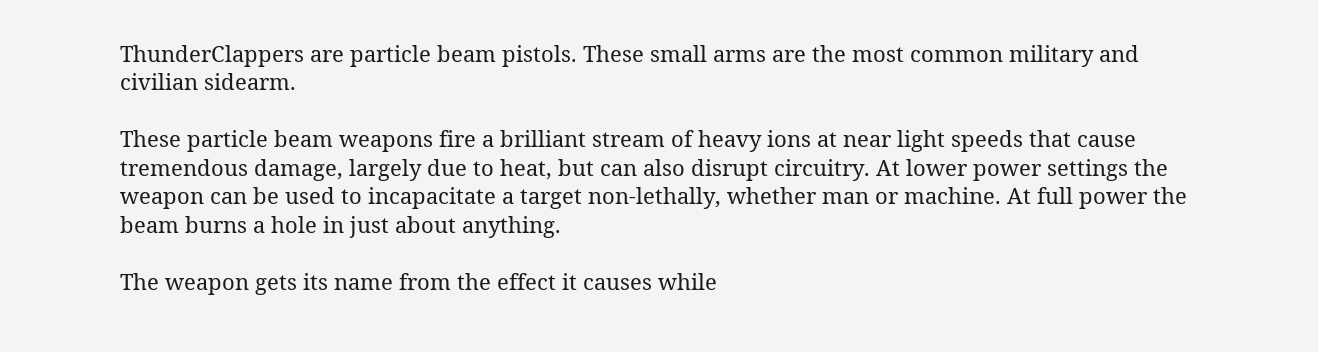ThunderClappers are particle beam pistols. These small arms are the most common military and civilian sidearm.

These particle beam weapons fire a brilliant stream of heavy ions at near light speeds that cause tremendous damage, largely due to heat, but can also disrupt circuitry. At lower power settings the weapon can be used to incapacitate a target non-lethally, whether man or machine. At full power the beam burns a hole in just about anything.

The weapon gets its name from the effect it causes while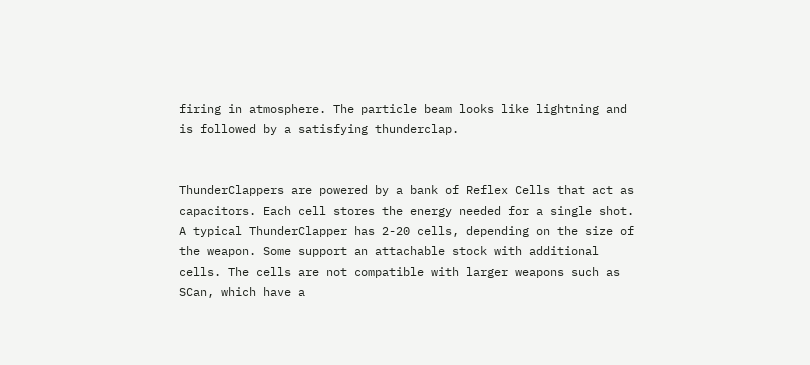firing in atmosphere. The particle beam looks like lightning and is followed by a satisfying thunderclap.


ThunderClappers are powered by a bank of Reflex Cells that act as capacitors. Each cell stores the energy needed for a single shot. A typical ThunderClapper has 2-20 cells, depending on the size of the weapon. Some support an attachable stock with additional cells. The cells are not compatible with larger weapons such as SCan, which have a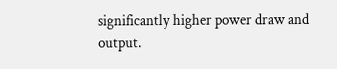significantly higher power draw and output.